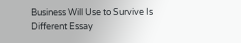Business Will Use to Survive Is Different Essay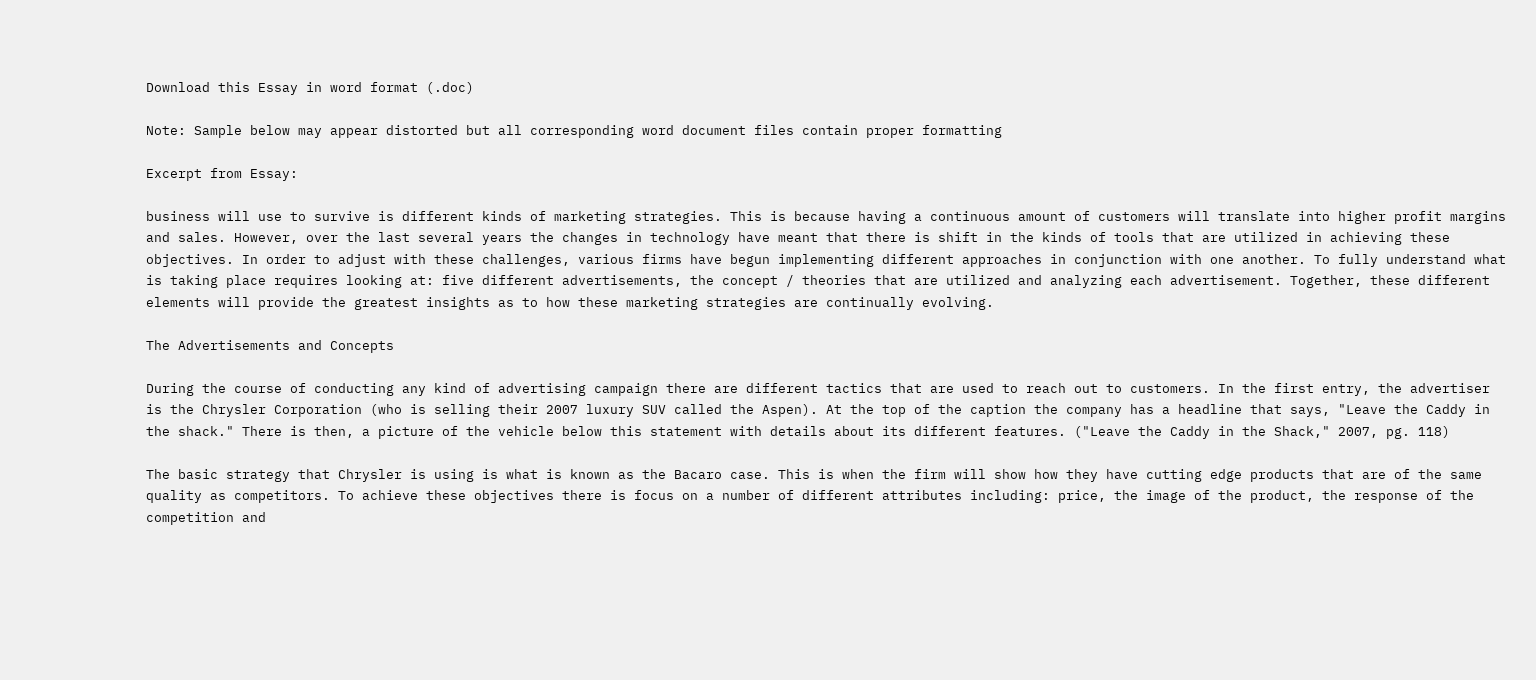Download this Essay in word format (.doc)

Note: Sample below may appear distorted but all corresponding word document files contain proper formatting

Excerpt from Essay:

business will use to survive is different kinds of marketing strategies. This is because having a continuous amount of customers will translate into higher profit margins and sales. However, over the last several years the changes in technology have meant that there is shift in the kinds of tools that are utilized in achieving these objectives. In order to adjust with these challenges, various firms have begun implementing different approaches in conjunction with one another. To fully understand what is taking place requires looking at: five different advertisements, the concept / theories that are utilized and analyzing each advertisement. Together, these different elements will provide the greatest insights as to how these marketing strategies are continually evolving.

The Advertisements and Concepts

During the course of conducting any kind of advertising campaign there are different tactics that are used to reach out to customers. In the first entry, the advertiser is the Chrysler Corporation (who is selling their 2007 luxury SUV called the Aspen). At the top of the caption the company has a headline that says, "Leave the Caddy in the shack." There is then, a picture of the vehicle below this statement with details about its different features. ("Leave the Caddy in the Shack," 2007, pg. 118)

The basic strategy that Chrysler is using is what is known as the Bacaro case. This is when the firm will show how they have cutting edge products that are of the same quality as competitors. To achieve these objectives there is focus on a number of different attributes including: price, the image of the product, the response of the competition and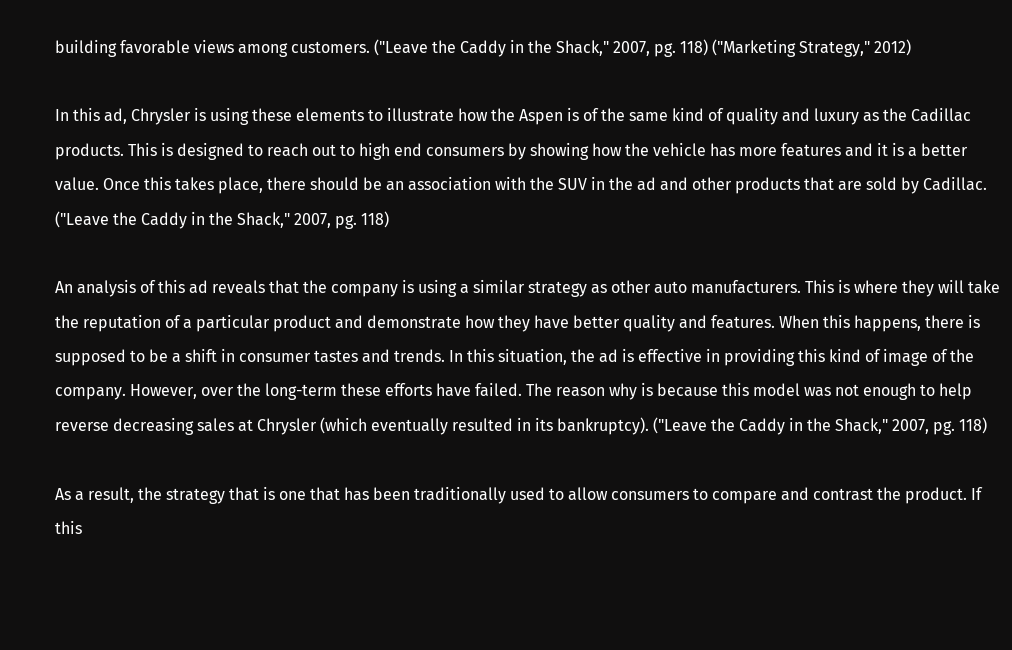building favorable views among customers. ("Leave the Caddy in the Shack," 2007, pg. 118) ("Marketing Strategy," 2012)

In this ad, Chrysler is using these elements to illustrate how the Aspen is of the same kind of quality and luxury as the Cadillac products. This is designed to reach out to high end consumers by showing how the vehicle has more features and it is a better value. Once this takes place, there should be an association with the SUV in the ad and other products that are sold by Cadillac. ("Leave the Caddy in the Shack," 2007, pg. 118)

An analysis of this ad reveals that the company is using a similar strategy as other auto manufacturers. This is where they will take the reputation of a particular product and demonstrate how they have better quality and features. When this happens, there is supposed to be a shift in consumer tastes and trends. In this situation, the ad is effective in providing this kind of image of the company. However, over the long-term these efforts have failed. The reason why is because this model was not enough to help reverse decreasing sales at Chrysler (which eventually resulted in its bankruptcy). ("Leave the Caddy in the Shack," 2007, pg. 118)

As a result, the strategy that is one that has been traditionally used to allow consumers to compare and contrast the product. If this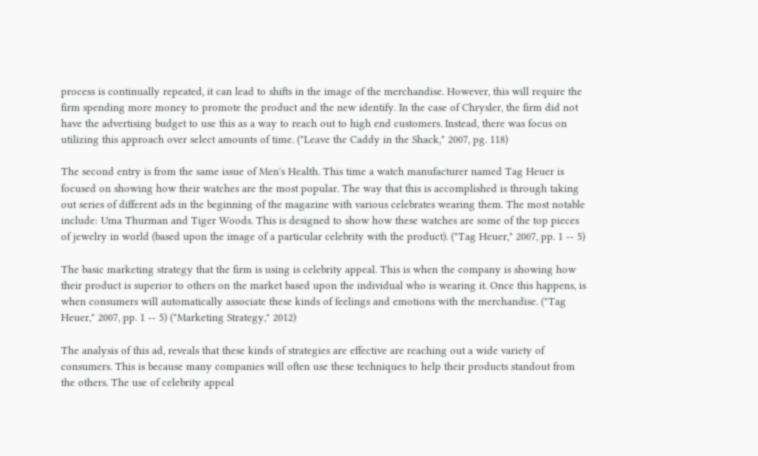process is continually repeated, it can lead to shifts in the image of the merchandise. However, this will require the firm spending more money to promote the product and the new identify. In the case of Chrysler, the firm did not have the advertising budget to use this as a way to reach out to high end customers. Instead, there was focus on utilizing this approach over select amounts of time. ("Leave the Caddy in the Shack," 2007, pg. 118)

The second entry is from the same issue of Men's Health. This time a watch manufacturer named Tag Heuer is focused on showing how their watches are the most popular. The way that this is accomplished is through taking out series of different ads in the beginning of the magazine with various celebrates wearing them. The most notable include: Uma Thurman and Tiger Woods. This is designed to show how these watches are some of the top pieces of jewelry in world (based upon the image of a particular celebrity with the product). ("Tag Heuer," 2007, pp. 1 -- 5)

The basic marketing strategy that the firm is using is celebrity appeal. This is when the company is showing how their product is superior to others on the market based upon the individual who is wearing it. Once this happens, is when consumers will automatically associate these kinds of feelings and emotions with the merchandise. ("Tag Heuer," 2007, pp. 1 -- 5) ("Marketing Strategy," 2012)

The analysis of this ad, reveals that these kinds of strategies are effective are reaching out a wide variety of consumers. This is because many companies will often use these techniques to help their products standout from the others. The use of celebrity appeal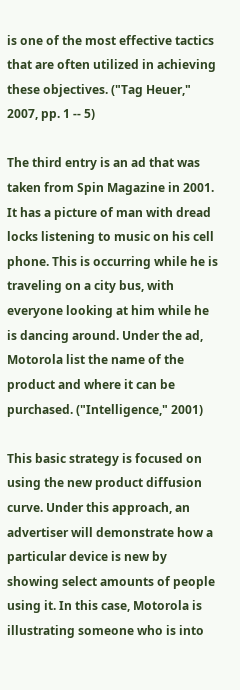is one of the most effective tactics that are often utilized in achieving these objectives. ("Tag Heuer," 2007, pp. 1 -- 5)

The third entry is an ad that was taken from Spin Magazine in 2001. It has a picture of man with dread locks listening to music on his cell phone. This is occurring while he is traveling on a city bus, with everyone looking at him while he is dancing around. Under the ad, Motorola list the name of the product and where it can be purchased. ("Intelligence," 2001)

This basic strategy is focused on using the new product diffusion curve. Under this approach, an advertiser will demonstrate how a particular device is new by showing select amounts of people using it. In this case, Motorola is illustrating someone who is into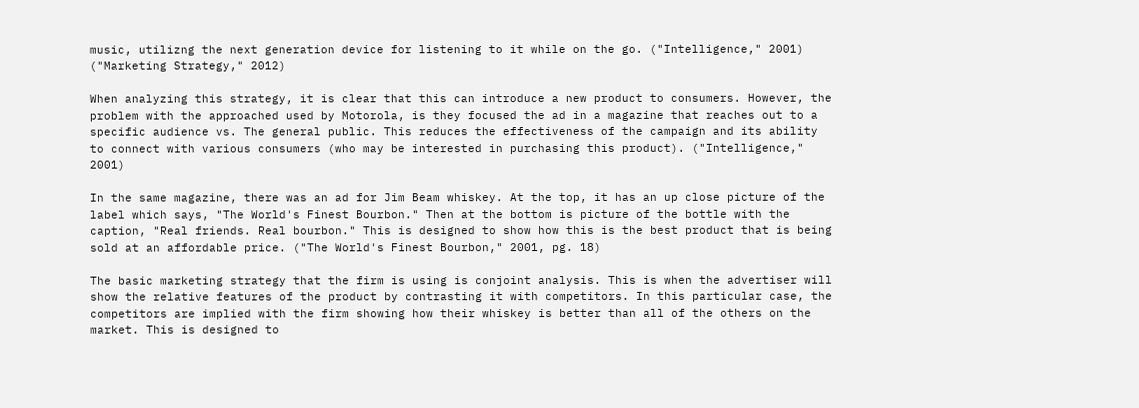music, utilizng the next generation device for listening to it while on the go. ("Intelligence," 2001) ("Marketing Strategy," 2012)

When analyzing this strategy, it is clear that this can introduce a new product to consumers. However, the problem with the approached used by Motorola, is they focused the ad in a magazine that reaches out to a specific audience vs. The general public. This reduces the effectiveness of the campaign and its ability to connect with various consumers (who may be interested in purchasing this product). ("Intelligence," 2001)

In the same magazine, there was an ad for Jim Beam whiskey. At the top, it has an up close picture of the label which says, "The World's Finest Bourbon." Then at the bottom is picture of the bottle with the caption, "Real friends. Real bourbon." This is designed to show how this is the best product that is being sold at an affordable price. ("The World's Finest Bourbon," 2001, pg. 18)

The basic marketing strategy that the firm is using is conjoint analysis. This is when the advertiser will show the relative features of the product by contrasting it with competitors. In this particular case, the competitors are implied with the firm showing how their whiskey is better than all of the others on the market. This is designed to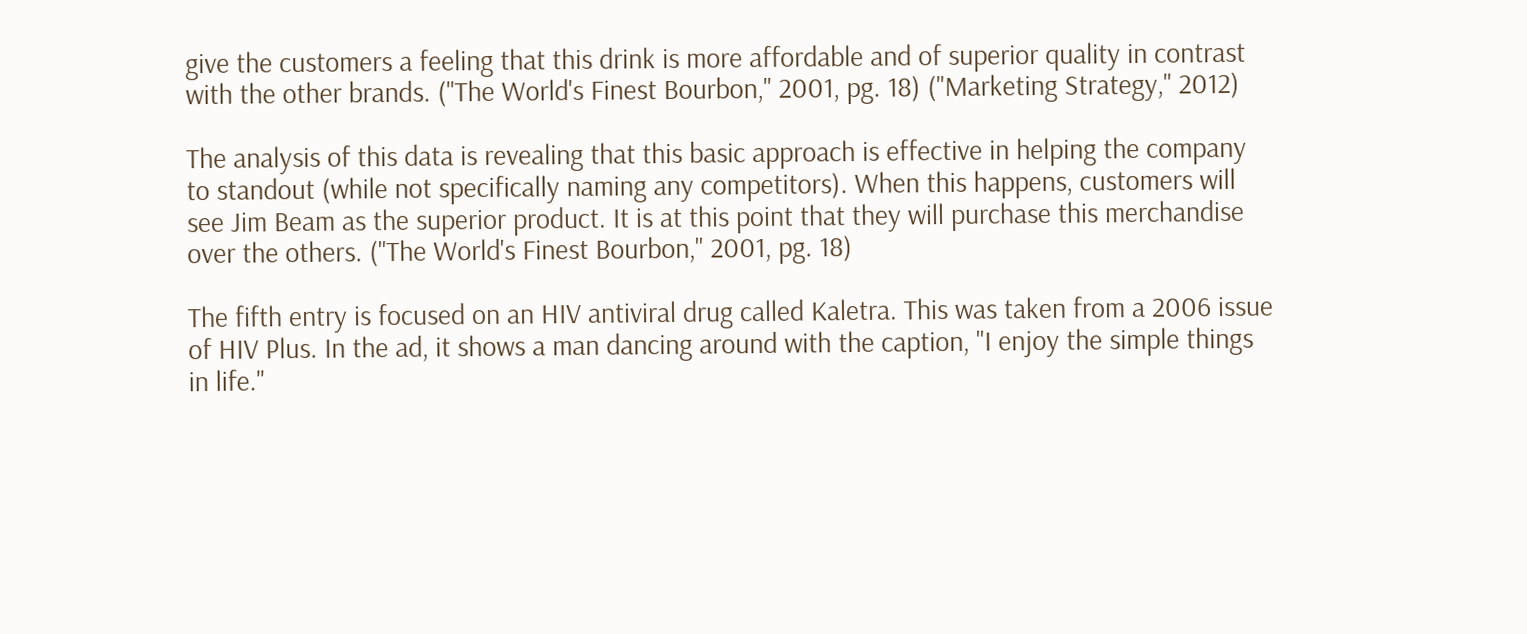give the customers a feeling that this drink is more affordable and of superior quality in contrast with the other brands. ("The World's Finest Bourbon," 2001, pg. 18) ("Marketing Strategy," 2012)

The analysis of this data is revealing that this basic approach is effective in helping the company to standout (while not specifically naming any competitors). When this happens, customers will see Jim Beam as the superior product. It is at this point that they will purchase this merchandise over the others. ("The World's Finest Bourbon," 2001, pg. 18)

The fifth entry is focused on an HIV antiviral drug called Kaletra. This was taken from a 2006 issue of HIV Plus. In the ad, it shows a man dancing around with the caption, "I enjoy the simple things in life."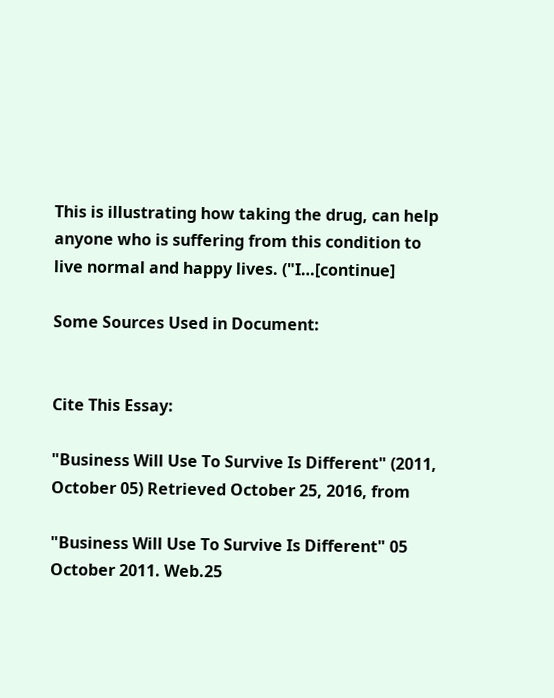This is illustrating how taking the drug, can help anyone who is suffering from this condition to live normal and happy lives. ("I…[continue]

Some Sources Used in Document:


Cite This Essay:

"Business Will Use To Survive Is Different" (2011, October 05) Retrieved October 25, 2016, from

"Business Will Use To Survive Is Different" 05 October 2011. Web.25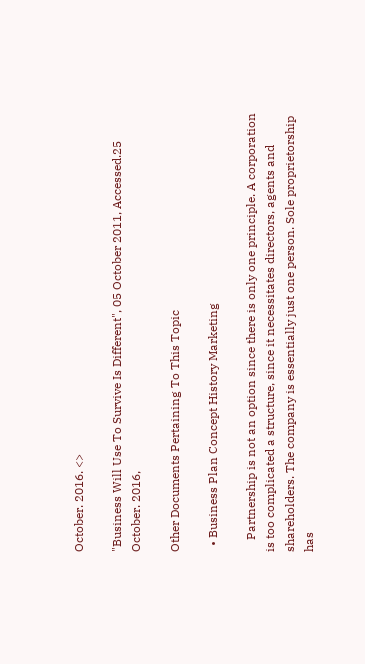October. 2016. <>

"Business Will Use To Survive Is Different", 05 October 2011, Accessed.25 October. 2016,

Other Documents Pertaining To This Topic

  • Business Plan Concept History Marketing

    Partnership is not an option since there is only one principle. A corporation is too complicated a structure, since it necessitates directors, agents and shareholders. The company is essentially just one person. Sole proprietorship has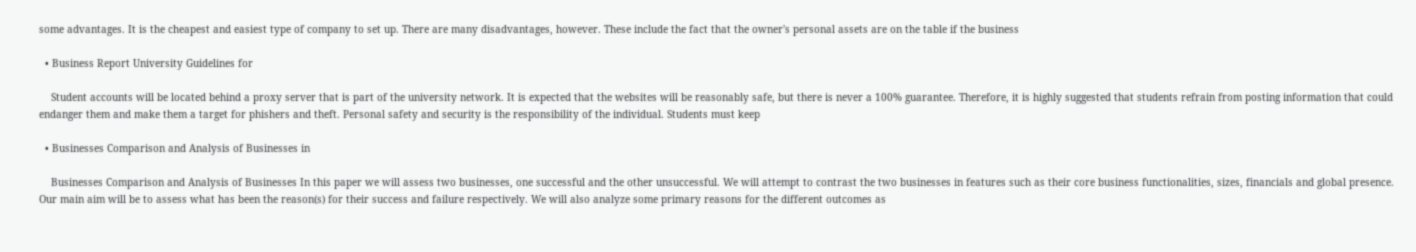some advantages. It is the cheapest and easiest type of company to set up. There are many disadvantages, however. These include the fact that the owner's personal assets are on the table if the business

  • Business Report University Guidelines for

    Student accounts will be located behind a proxy server that is part of the university network. It is expected that the websites will be reasonably safe, but there is never a 100% guarantee. Therefore, it is highly suggested that students refrain from posting information that could endanger them and make them a target for phishers and theft. Personal safety and security is the responsibility of the individual. Students must keep

  • Businesses Comparison and Analysis of Businesses in

    Businesses Comparison and Analysis of Businesses In this paper we will assess two businesses, one successful and the other unsuccessful. We will attempt to contrast the two businesses in features such as their core business functionalities, sizes, financials and global presence. Our main aim will be to assess what has been the reason(s) for their success and failure respectively. We will also analyze some primary reasons for the different outcomes as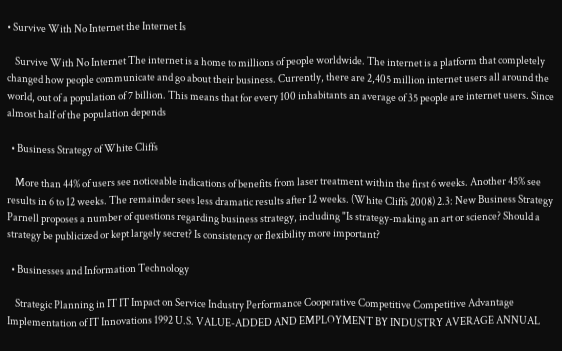• Survive With No Internet the Internet Is

    Survive With No Internet The internet is a home to millions of people worldwide. The internet is a platform that completely changed how people communicate and go about their business. Currently, there are 2,405 million internet users all around the world, out of a population of 7 billion. This means that for every 100 inhabitants an average of 35 people are internet users. Since almost half of the population depends

  • Business Strategy of White Cliffs

    More than 44% of users see noticeable indications of benefits from laser treatment within the first 6 weeks. Another 45% see results in 6 to 12 weeks. The remainder sees less dramatic results after 12 weeks. (White Cliffs 2008) 2.3: New Business Strategy Parnell proposes a number of questions regarding business strategy, including "Is strategy-making an art or science? Should a strategy be publicized or kept largely secret? Is consistency or flexibility more important?

  • Businesses and Information Technology

    Strategic Planning in IT IT Impact on Service Industry Performance Cooperative Competitive Competitive Advantage Implementation of IT Innovations 1992 U.S. VALUE-ADDED AND EMPLOYMENT BY INDUSTRY AVERAGE ANNUAL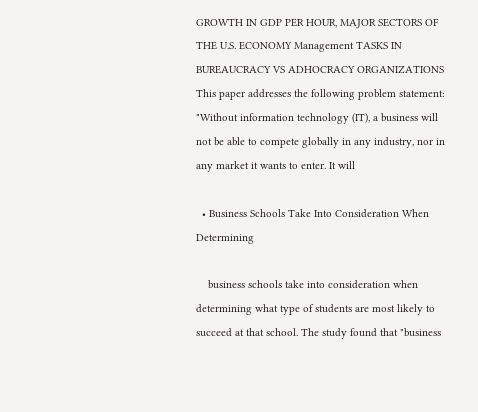GROWTH IN GDP PER HOUR, MAJOR SECTORS OF THE U.S. ECONOMY Management TASKS IN BUREAUCRACY VS ADHOCRACY ORGANIZATIONS This paper addresses the following problem statement: "Without information technology (IT), a business will not be able to compete globally in any industry, nor in any market it wants to enter. It will

  • Business Schools Take Into Consideration When Determining

    business schools take into consideration when determining what type of students are most likely to succeed at that school. The study found that "business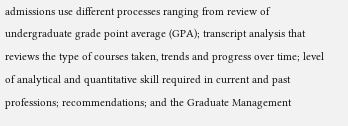admissions use different processes ranging from review of undergraduate grade point average (GPA); transcript analysis that reviews the type of courses taken, trends and progress over time; level of analytical and quantitative skill required in current and past professions; recommendations; and the Graduate Management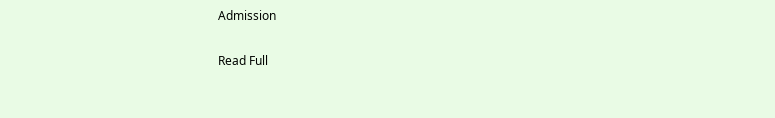Admission

Read Full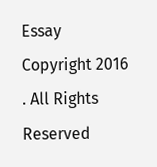Essay
Copyright 2016 . All Rights Reserved